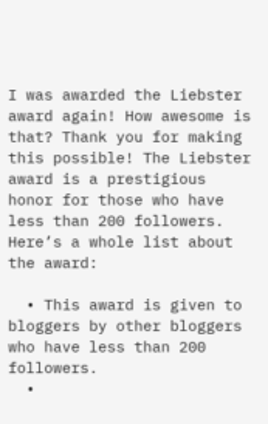I was awarded the Liebster award again! How awesome is that? Thank you for making this possible! The Liebster award is a prestigious honor for those who have less than 200 followers. Here’s a whole list about the award:

  • This award is given to bloggers by other bloggers who have less than 200 followers.
  •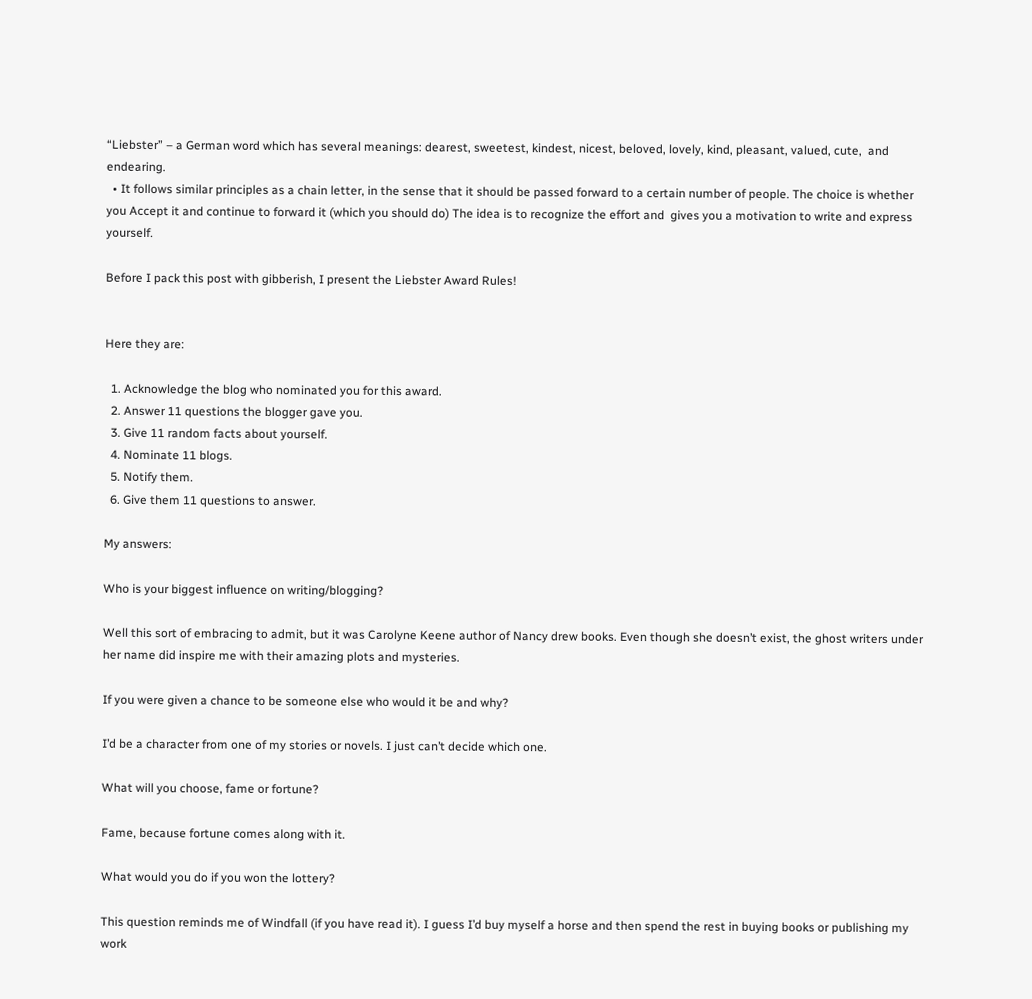“Liebster” – a German word which has several meanings: dearest, sweetest, kindest, nicest, beloved, lovely, kind, pleasant, valued, cute,  and endearing.
  • It follows similar principles as a chain letter, in the sense that it should be passed forward to a certain number of people. The choice is whether you Accept it and continue to forward it (which you should do) The idea is to recognize the effort and  gives you a motivation to write and express yourself.

Before I pack this post with gibberish, I present the Liebster Award Rules!


Here they are:

  1. Acknowledge the blog who nominated you for this award.
  2. Answer 11 questions the blogger gave you.
  3. Give 11 random facts about yourself.
  4. Nominate 11 blogs.
  5. Notify them.
  6. Give them 11 questions to answer.

My answers:

Who is your biggest influence on writing/blogging?

Well this sort of embracing to admit, but it was Carolyne Keene author of Nancy drew books. Even though she doesn’t exist, the ghost writers under her name did inspire me with their amazing plots and mysteries.

If you were given a chance to be someone else who would it be and why?

I’d be a character from one of my stories or novels. I just can’t decide which one.

What will you choose, fame or fortune?

Fame, because fortune comes along with it.

What would you do if you won the lottery?

This question reminds me of Windfall (if you have read it). I guess I’d buy myself a horse and then spend the rest in buying books or publishing my work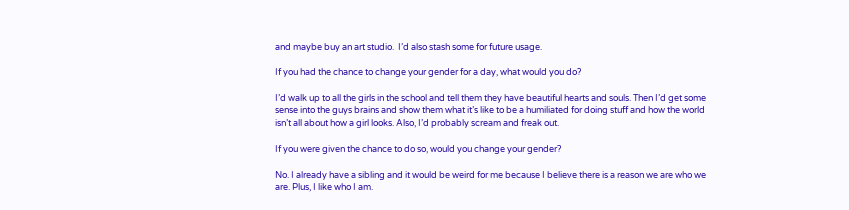and maybe buy an art studio.  I’d also stash some for future usage.

If you had the chance to change your gender for a day, what would you do?

I’d walk up to all the girls in the school and tell them they have beautiful hearts and souls. Then I’d get some sense into the guys brains and show them what it’s like to be a humiliated for doing stuff and how the world isn’t all about how a girl looks. Also, I’d probably scream and freak out.

If you were given the chance to do so, would you change your gender?

No. I already have a sibling and it would be weird for me because I believe there is a reason we are who we are. Plus, I like who I am.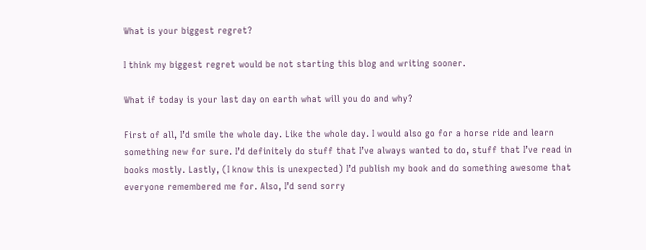What is your biggest regret?

I think my biggest regret would be not starting this blog and writing sooner.

What if today is your last day on earth what will you do and why?

First of all, I’d smile the whole day. Like the whole day. I would also go for a horse ride and learn something new for sure. I’d definitely do stuff that I’ve always wanted to do, stuff that I’ve read in books mostly. Lastly, (I know this is unexpected) I’d publish my book and do something awesome that everyone remembered me for. Also, I’d send sorry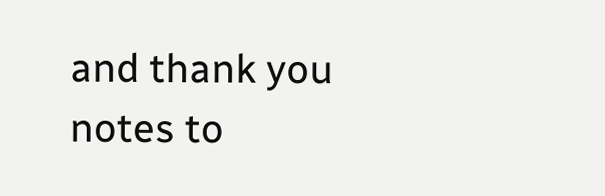and thank you notes to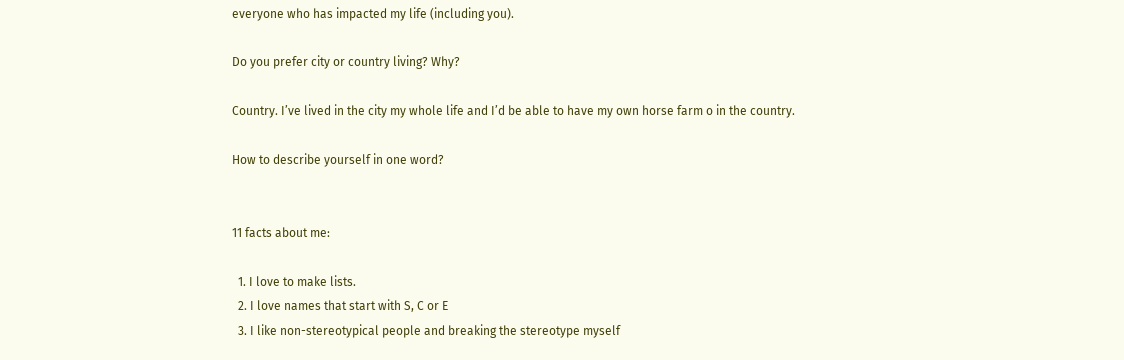everyone who has impacted my life (including you).

Do you prefer city or country living? Why?

Country. I’ve lived in the city my whole life and I’d be able to have my own horse farm o in the country.

How to describe yourself in one word?


11 facts about me:

  1. I love to make lists.
  2. I love names that start with S, C or E
  3. I like non-stereotypical people and breaking the stereotype myself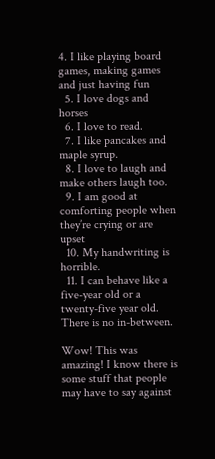4. I like playing board games, making games and just having fun
  5. I love dogs and horses
  6. I love to read.
  7. I like pancakes and maple syrup.
  8. I love to laugh and make others laugh too.
  9. I am good at comforting people when they’re crying or are upset
  10. My handwriting is horrible.
  11. I can behave like a five-year old or a twenty-five year old. There is no in-between.

Wow! This was amazing! I know there is some stuff that people may have to say against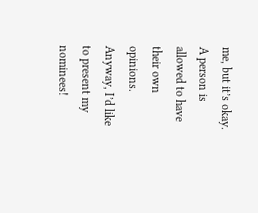me, but it’s okay. A person is allowed to have their own opinions. Anyway, I’d like to present my nominees!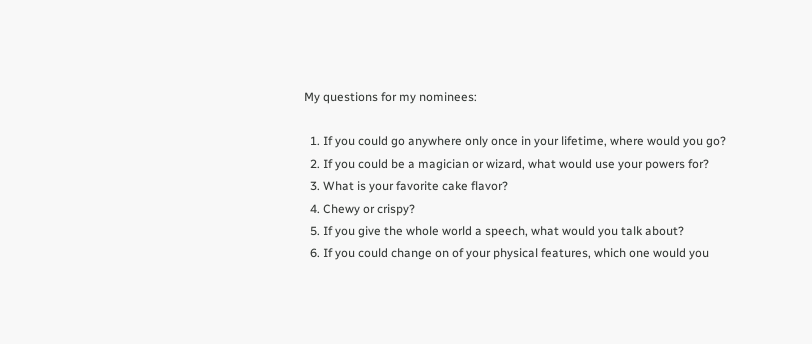My questions for my nominees:

  1. If you could go anywhere only once in your lifetime, where would you go?
  2. If you could be a magician or wizard, what would use your powers for?
  3. What is your favorite cake flavor?
  4. Chewy or crispy?
  5. If you give the whole world a speech, what would you talk about?
  6. If you could change on of your physical features, which one would you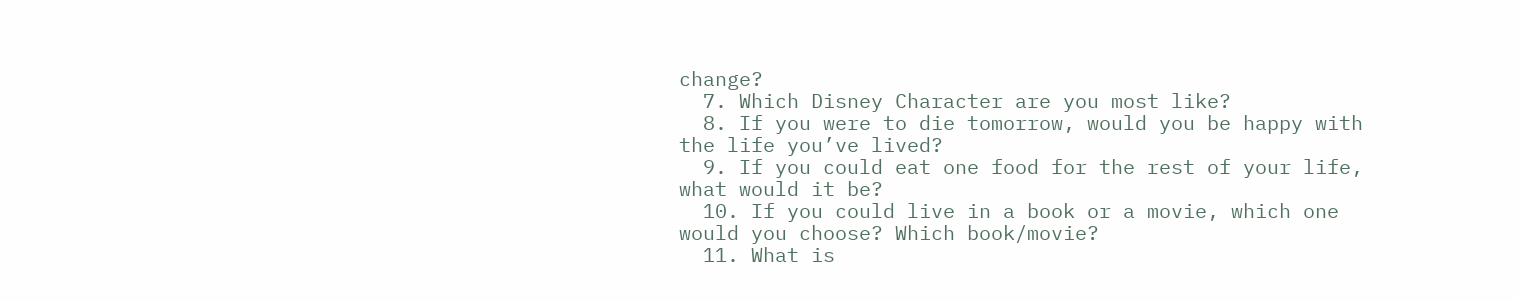change?
  7. Which Disney Character are you most like?
  8. If you were to die tomorrow, would you be happy with the life you’ve lived?
  9. If you could eat one food for the rest of your life, what would it be?
  10. If you could live in a book or a movie, which one would you choose? Which book/movie?
  11. What is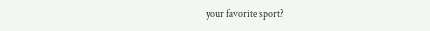your favorite sport?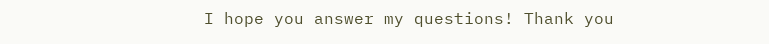I hope you answer my questions! Thank you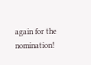again for the nomination!